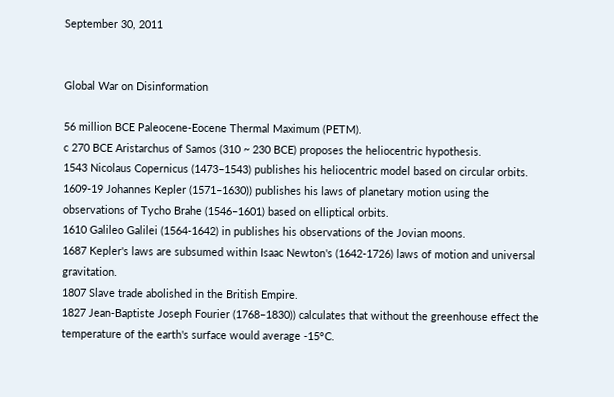September 30, 2011


Global War on Disinformation

56 million BCE Paleocene-Eocene Thermal Maximum (PETM).
c 270 BCE Aristarchus of Samos (310 ~ 230 BCE) proposes the heliocentric hypothesis.
1543 Nicolaus Copernicus (1473–1543) publishes his heliocentric model based on circular orbits.
1609-19 Johannes Kepler (1571–1630)) publishes his laws of planetary motion using the observations of Tycho Brahe (1546–1601) based on elliptical orbits.
1610 Galileo Galilei (1564-1642) in publishes his observations of the Jovian moons.
1687 Kepler's laws are subsumed within Isaac Newton's (1642-1726) laws of motion and universal gravitation.
1807 Slave trade abolished in the British Empire.
1827 Jean-Baptiste Joseph Fourier (1768–1830)) calculates that without the greenhouse effect the temperature of the earth's surface would average -15°C.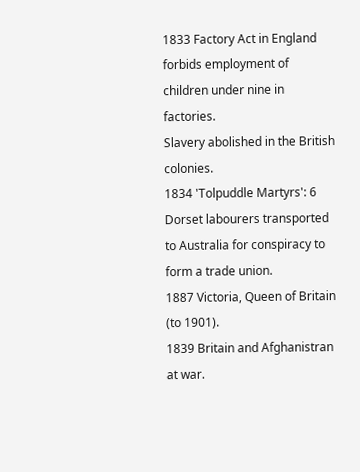1833 Factory Act in England forbids employment of children under nine in factories.
Slavery abolished in the British colonies.
1834 'Tolpuddle Martyrs': 6 Dorset labourers transported to Australia for conspiracy to form a trade union.
1887 Victoria, Queen of Britain (to 1901).
1839 Britain and Afghanistran at war.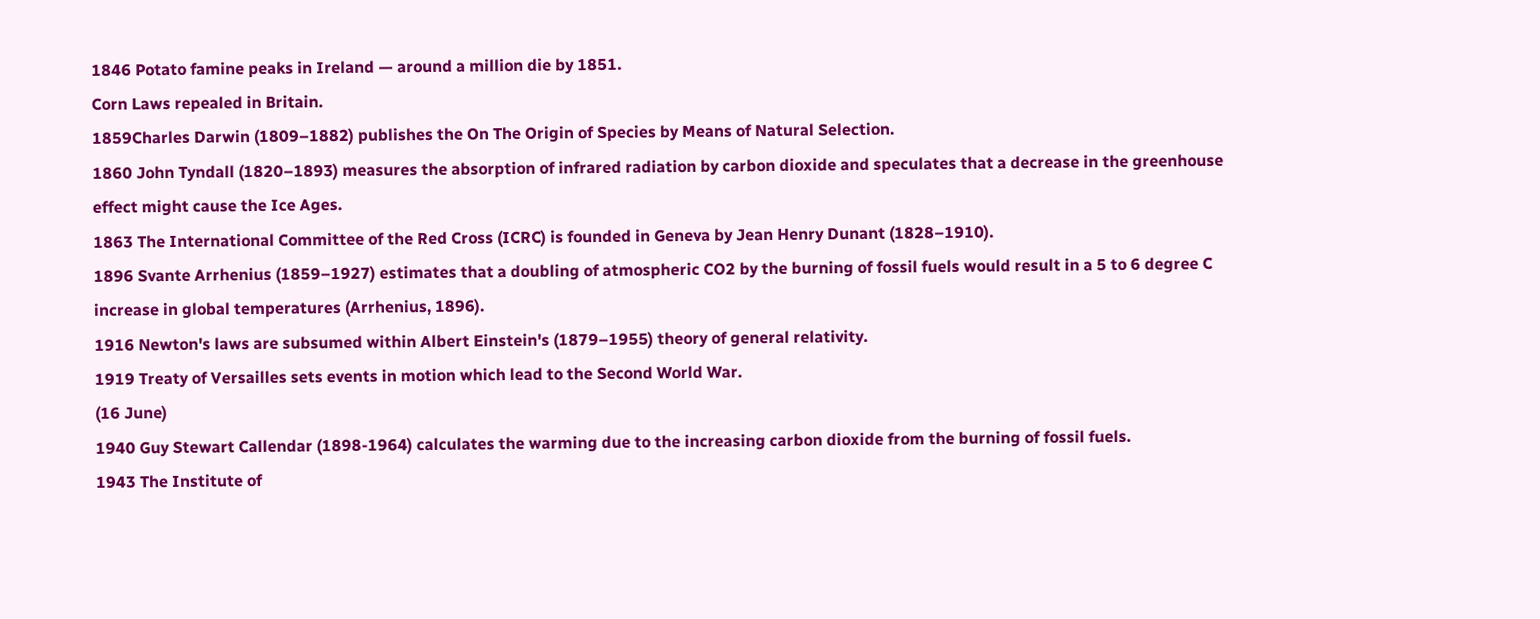1846 Potato famine peaks in Ireland — around a million die by 1851.
Corn Laws repealed in Britain.
1859Charles Darwin (1809–1882) publishes the On The Origin of Species by Means of Natural Selection.
1860 John Tyndall (1820–1893) measures the absorption of infrared radiation by carbon dioxide and speculates that a decrease in the greenhouse effect might cause the Ice Ages.
1863 The International Committee of the Red Cross (ICRC) is founded in Geneva by Jean Henry Dunant (1828–1910).
1896 Svante Arrhenius (1859–1927) estimates that a doubling of atmospheric CO2 by the burning of fossil fuels would result in a 5 to 6 degree C increase in global temperatures (Arrhenius, 1896).
1916 Newton's laws are subsumed within Albert Einstein's (1879–1955) theory of general relativity.
1919 Treaty of Versailles sets events in motion which lead to the Second World War.
(16 June)
1940 Guy Stewart Callendar (1898-1964) calculates the warming due to the increasing carbon dioxide from the burning of fossil fuels.
1943 The Institute of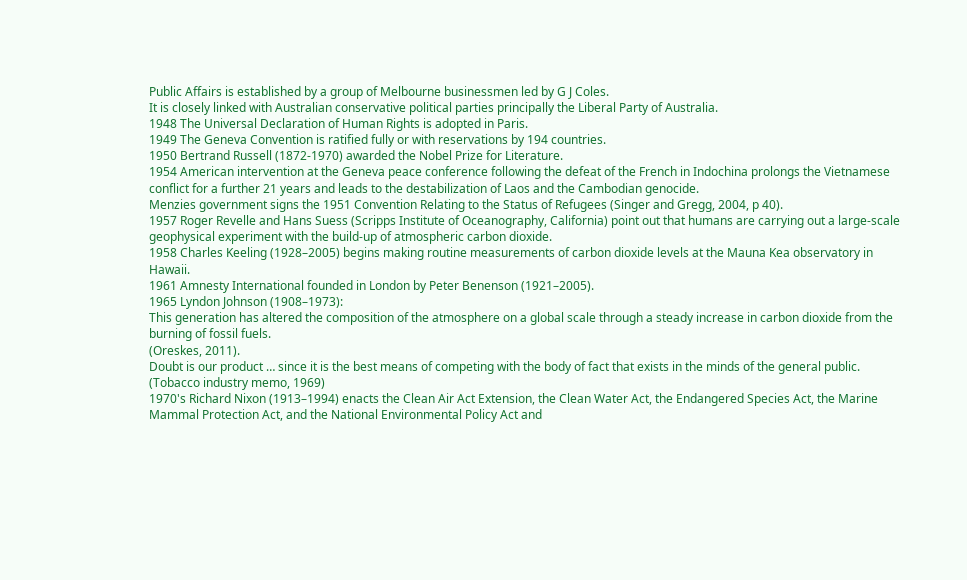Public Affairs is established by a group of Melbourne businessmen led by G J Coles.
It is closely linked with Australian conservative political parties principally the Liberal Party of Australia.
1948 The Universal Declaration of Human Rights is adopted in Paris.
1949 The Geneva Convention is ratified fully or with reservations by 194 countries.
1950 Bertrand Russell (1872-1970) awarded the Nobel Prize for Literature.
1954 American intervention at the Geneva peace conference following the defeat of the French in Indochina prolongs the Vietnamese conflict for a further 21 years and leads to the destabilization of Laos and the Cambodian genocide.
Menzies government signs the 1951 Convention Relating to the Status of Refugees (Singer and Gregg, 2004, p 40).
1957 Roger Revelle and Hans Suess (Scripps Institute of Oceanography, California) point out that humans are carrying out a large-scale geophysical experiment with the build-up of atmospheric carbon dioxide.
1958 Charles Keeling (1928–2005) begins making routine measurements of carbon dioxide levels at the Mauna Kea observatory in Hawaii.
1961 Amnesty International founded in London by Peter Benenson (1921–2005).
1965 Lyndon Johnson (1908–1973):
This generation has altered the composition of the atmosphere on a global scale through a steady increase in carbon dioxide from the burning of fossil fuels.
(Oreskes, 2011).
Doubt is our product … since it is the best means of competing with the body of fact that exists in the minds of the general public.
(Tobacco industry memo, 1969)
1970's Richard Nixon (1913–1994) enacts the Clean Air Act Extension, the Clean Water Act, the Endangered Species Act, the Marine Mammal Protection Act, and the National Environmental Policy Act and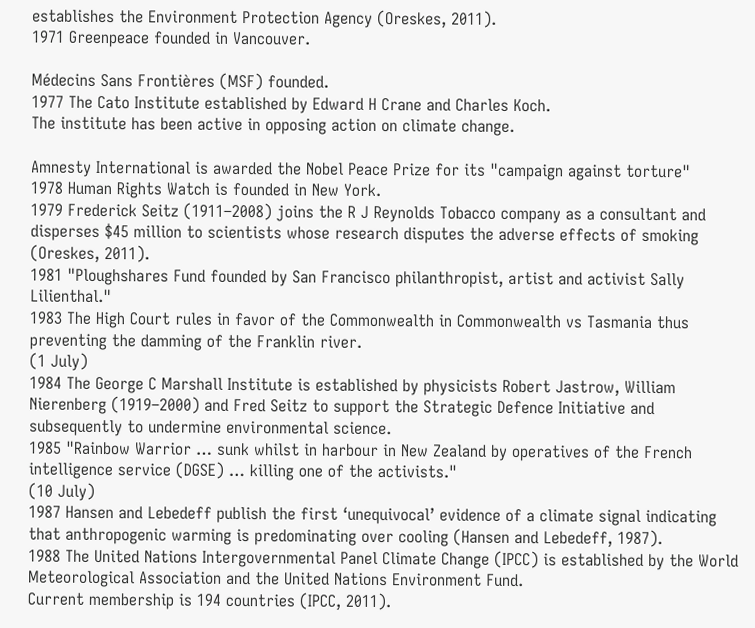establishes the Environment Protection Agency (Oreskes, 2011).
1971 Greenpeace founded in Vancouver.

Médecins Sans Frontières (MSF) founded.
1977 The Cato Institute established by Edward H Crane and Charles Koch.
The institute has been active in opposing action on climate change.

Amnesty International is awarded the Nobel Peace Prize for its "campaign against torture"
1978 Human Rights Watch is founded in New York.
1979 Frederick Seitz (1911–2008) joins the R J Reynolds Tobacco company as a consultant and disperses $45 million to scientists whose research disputes the adverse effects of smoking (Oreskes, 2011).
1981 "Ploughshares Fund founded by San Francisco philanthropist, artist and activist Sally Lilienthal."
1983 The High Court rules in favor of the Commonwealth in Commonwealth vs Tasmania thus preventing the damming of the Franklin river.
(1 July)
1984 The George C Marshall Institute is established by physicists Robert Jastrow, William Nierenberg (1919–2000) and Fred Seitz to support the Strategic Defence Initiative and subsequently to undermine environmental science.
1985 "Rainbow Warrior … sunk whilst in harbour in New Zealand by operatives of the French intelligence service (DGSE) … killing one of the activists."
(10 July)
1987 Hansen and Lebedeff publish the first ‘unequivocal’ evidence of a climate signal indicating that anthropogenic warming is predominating over cooling (Hansen and Lebedeff, 1987).
1988 The United Nations Intergovernmental Panel Climate Change (IPCC) is established by the World Meteorological Association and the United Nations Environment Fund.
Current membership is 194 countries (IPCC, 2011).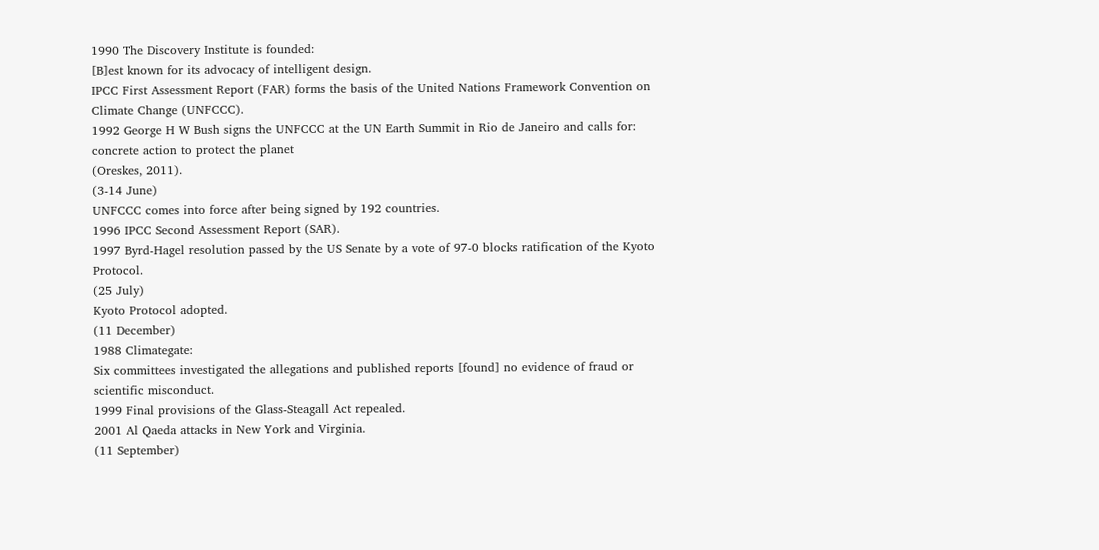1990 The Discovery Institute is founded:
[B]est known for its advocacy of intelligent design.
IPCC First Assessment Report (FAR) forms the basis of the United Nations Framework Convention on Climate Change (UNFCCC).
1992 George H W Bush signs the UNFCCC at the UN Earth Summit in Rio de Janeiro and calls for:
concrete action to protect the planet
(Oreskes, 2011).
(3-14 June)
UNFCCC comes into force after being signed by 192 countries.
1996 IPCC Second Assessment Report (SAR).
1997 Byrd-Hagel resolution passed by the US Senate by a vote of 97-0 blocks ratification of the Kyoto Protocol.
(25 July)
Kyoto Protocol adopted.
(11 December)
1988 Climategate:
Six committees investigated the allegations and published reports [found] no evidence of fraud or scientific misconduct.
1999 Final provisions of the Glass-Steagall Act repealed.
2001 Al Qaeda attacks in New York and Virginia.
(11 September)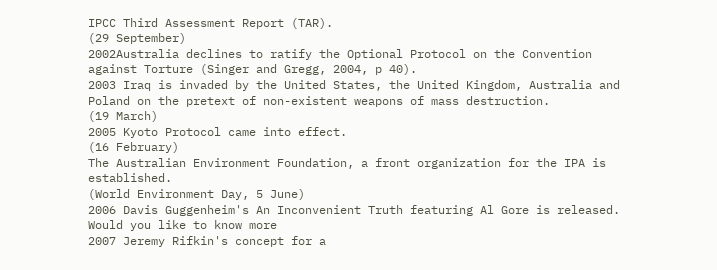IPCC Third Assessment Report (TAR).
(29 September)
2002Australia declines to ratify the Optional Protocol on the Convention against Torture (Singer and Gregg, 2004, p 40).
2003 Iraq is invaded by the United States, the United Kingdom, Australia and Poland on the pretext of non-existent weapons of mass destruction.
(19 March)
2005 Kyoto Protocol came into effect.
(16 February)
The Australian Environment Foundation, a front organization for the IPA is established.
(World Environment Day, 5 June)
2006 Davis Guggenheim's An Inconvenient Truth featuring Al Gore is released.
Would you like to know more
2007 Jeremy Rifkin's concept for a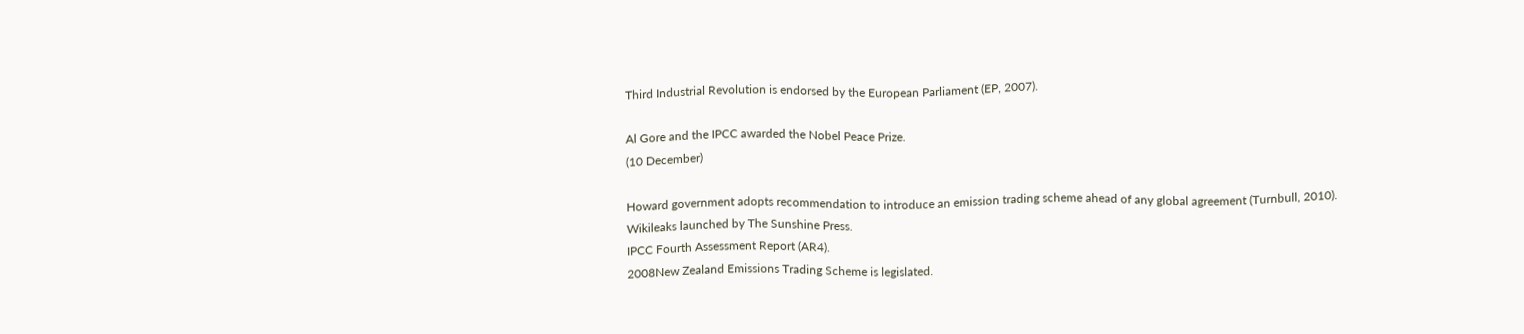Third Industrial Revolution is endorsed by the European Parliament (EP, 2007).

Al Gore and the IPCC awarded the Nobel Peace Prize.
(10 December)

Howard government adopts recommendation to introduce an emission trading scheme ahead of any global agreement (Turnbull, 2010).
Wikileaks launched by The Sunshine Press.
IPCC Fourth Assessment Report (AR4).
2008New Zealand Emissions Trading Scheme is legislated.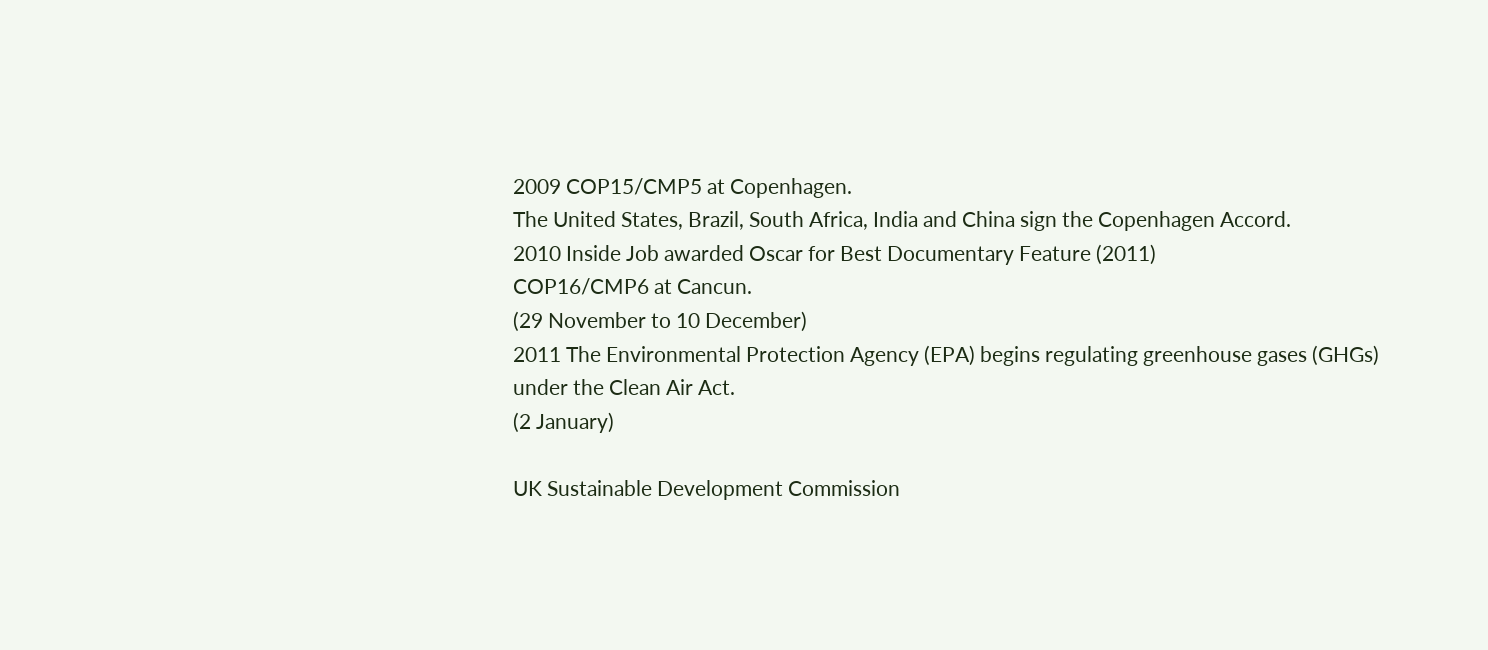2009 COP15/CMP5 at Copenhagen.
The United States, Brazil, South Africa, India and China sign the Copenhagen Accord.
2010 Inside Job awarded Oscar for Best Documentary Feature (2011)
COP16/CMP6 at Cancun.
(29 November to 10 December)
2011 The Environmental Protection Agency (EPA) begins regulating greenhouse gases (GHGs) under the Clean Air Act.
(2 January)

UK Sustainable Development Commission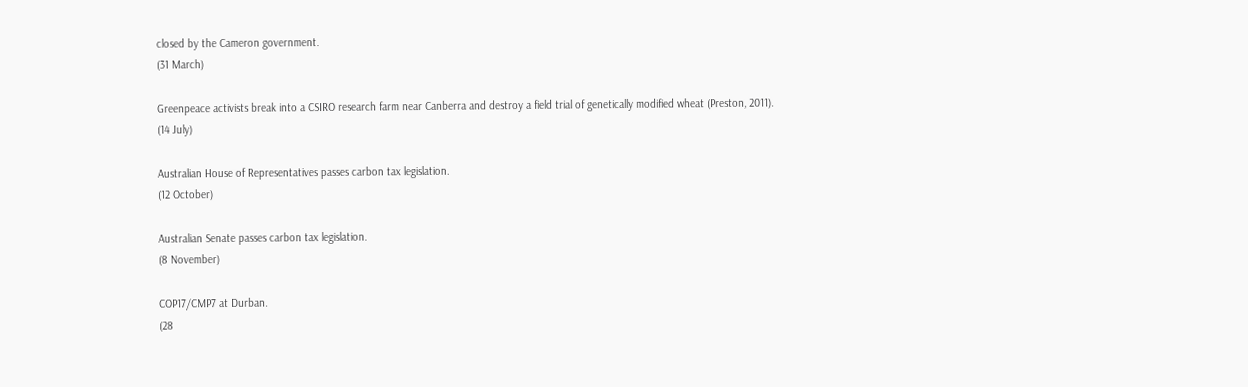closed by the Cameron government.
(31 March)

Greenpeace activists break into a CSIRO research farm near Canberra and destroy a field trial of genetically modified wheat (Preston, 2011).
(14 July)

Australian House of Representatives passes carbon tax legislation.
(12 October)

Australian Senate passes carbon tax legislation.
(8 November)

COP17/CMP7 at Durban.
(28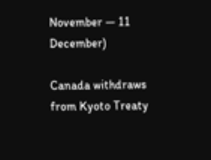November — 11 December)

Canada withdraws from Kyoto Treaty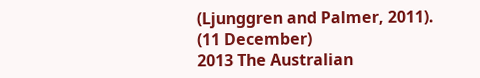(Ljunggren and Palmer, 2011).
(11 December)
2013 The Australian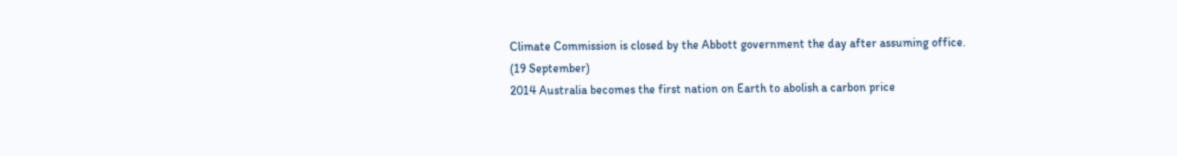Climate Commission is closed by the Abbott government the day after assuming office.
(19 September)
2014 Australia becomes the first nation on Earth to abolish a carbon price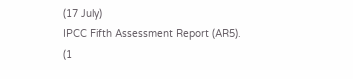(17 July)
IPCC Fifth Assessment Report (AR5).
(1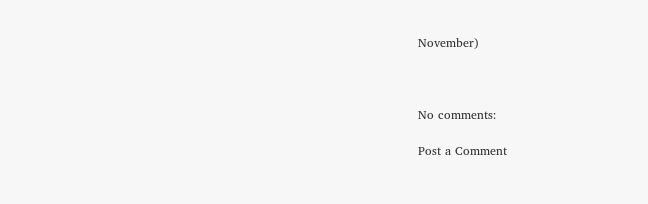November)



No comments:

Post a Comment